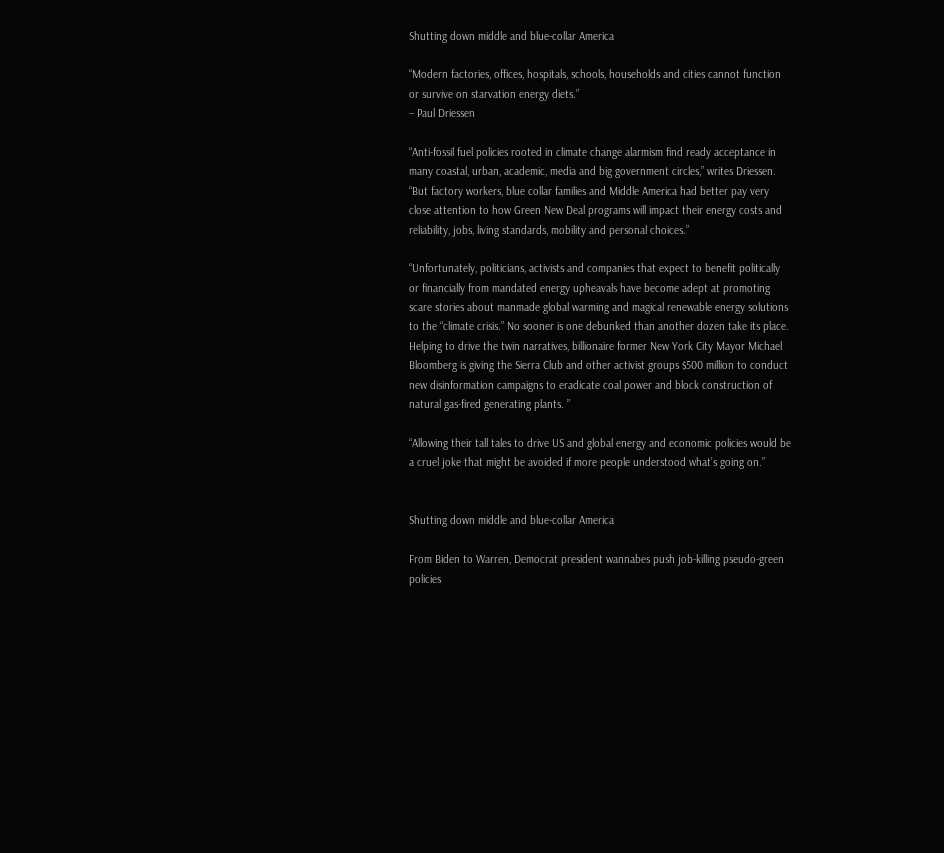Shutting down middle and blue-collar America

“Modern factories, offices, hospitals, schools, households and cities cannot function or survive on starvation energy diets.”
– Paul Driessen

“Anti-fossil fuel policies rooted in climate change alarmism find ready acceptance in many coastal, urban, academic, media and big government circles,” writes Driessen. “But factory workers, blue collar families and Middle America had better pay very close attention to how Green New Deal programs will impact their energy costs and reliability, jobs, living standards, mobility and personal choices.”

“Unfortunately, politicians, activists and companies that expect to benefit politically or financially from mandated energy upheavals have become adept at promoting scare stories about manmade global warming and magical renewable energy solutions to the “climate crisis.” No sooner is one debunked than another dozen take its place. Helping to drive the twin narratives, billionaire former New York City Mayor Michael Bloomberg is giving the Sierra Club and other activist groups $500 million to conduct new disinformation campaigns to eradicate coal power and block construction of natural gas-fired generating plants. ”

“Allowing their tall tales to drive US and global energy and economic policies would be a cruel joke that might be avoided if more people understood what’s going on.”


Shutting down middle and blue-collar America

From Biden to Warren, Democrat president wannabes push job-killing pseudo-green policies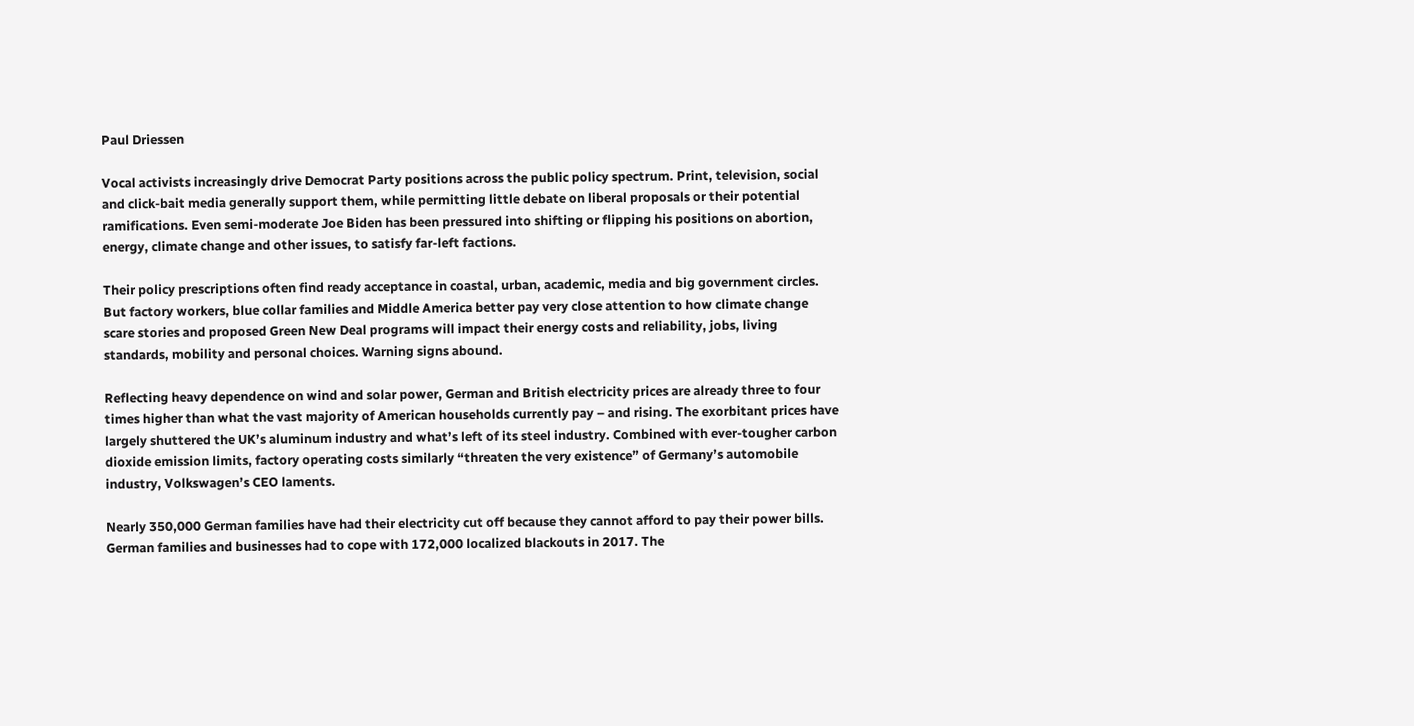Paul Driessen

Vocal activists increasingly drive Democrat Party positions across the public policy spectrum. Print, television, social and click-bait media generally support them, while permitting little debate on liberal proposals or their potential ramifications. Even semi-moderate Joe Biden has been pressured into shifting or flipping his positions on abortion, energy, climate change and other issues, to satisfy far-left factions.

Their policy prescriptions often find ready acceptance in coastal, urban, academic, media and big government circles. But factory workers, blue collar families and Middle America better pay very close attention to how climate change scare stories and proposed Green New Deal programs will impact their energy costs and reliability, jobs, living standards, mobility and personal choices. Warning signs abound.

Reflecting heavy dependence on wind and solar power, German and British electricity prices are already three to four times higher than what the vast majority of American households currently pay – and rising. The exorbitant prices have largely shuttered the UK’s aluminum industry and what’s left of its steel industry. Combined with ever-tougher carbon dioxide emission limits, factory operating costs similarly “threaten the very existence” of Germany’s automobile industry, Volkswagen’s CEO laments.

Nearly 350,000 German families have had their electricity cut off because they cannot afford to pay their power bills. German families and businesses had to cope with 172,000 localized blackouts in 2017. The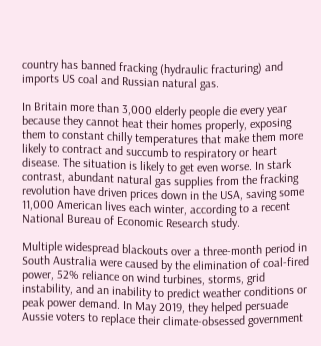country has banned fracking (hydraulic fracturing) and imports US coal and Russian natural gas.

In Britain more than 3,000 elderly people die every year because they cannot heat their homes properly, exposing them to constant chilly temperatures that make them more likely to contract and succumb to respiratory or heart disease. The situation is likely to get even worse. In stark contrast, abundant natural gas supplies from the fracking revolution have driven prices down in the USA, saving some 11,000 American lives each winter, according to a recent National Bureau of Economic Research study.

Multiple widespread blackouts over a three-month period in South Australia were caused by the elimination of coal-fired power, 52% reliance on wind turbines, storms, grid instability, and an inability to predict weather conditions or peak power demand. In May 2019, they helped persuade Aussie voters to replace their climate-obsessed government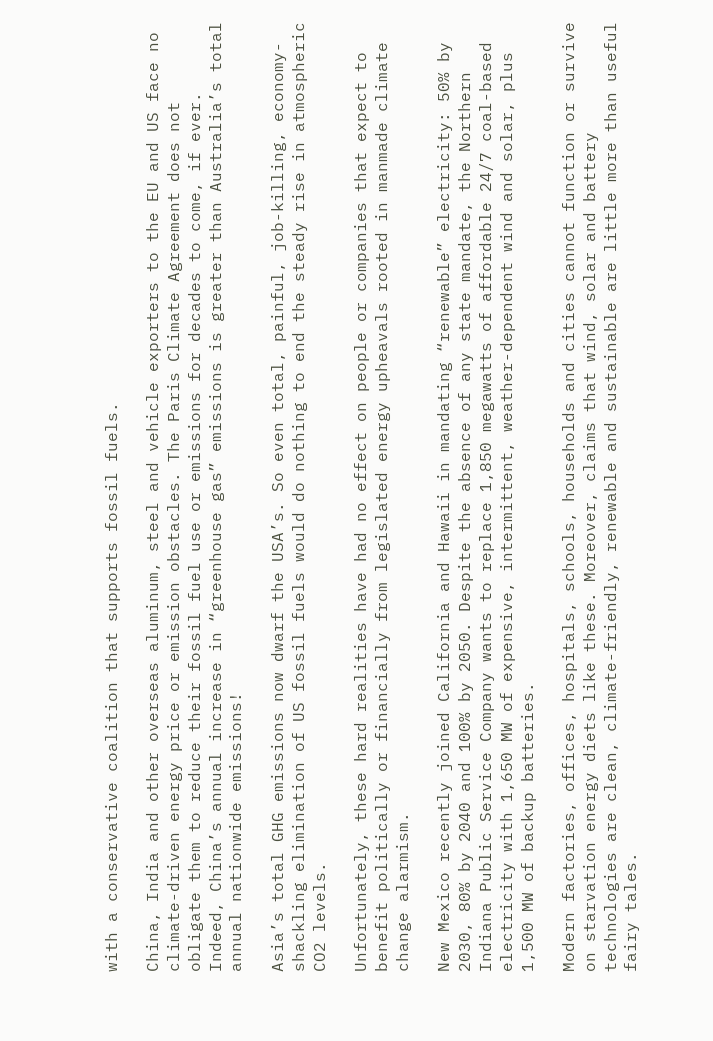with a conservative coalition that supports fossil fuels.

China, India and other overseas aluminum, steel and vehicle exporters to the EU and US face no climate-driven energy price or emission obstacles. The Paris Climate Agreement does not obligate them to reduce their fossil fuel use or emissions for decades to come, if ever. Indeed, China’s annual increase in “greenhouse gas” emissions is greater than Australia’s total annual nationwide emissions!

Asia’s total GHG emissions now dwarf the USA’s. So even total, painful, job-killing, economy-shackling elimination of US fossil fuels would do nothing to end the steady rise in atmospheric CO2 levels.

Unfortunately, these hard realities have had no effect on people or companies that expect to benefit politically or financially from legislated energy upheavals rooted in manmade climate change alarmism.

New Mexico recently joined California and Hawaii in mandating “renewable” electricity: 50% by 2030, 80% by 2040 and 100% by 2050. Despite the absence of any state mandate, the Northern Indiana Public Service Company wants to replace 1,850 megawatts of affordable 24/7 coal-based electricity with 1,650 MW of expensive, intermittent, weather-dependent wind and solar, plus 1,500 MW of backup batteries.

Modern factories, offices, hospitals, schools, households and cities cannot function or survive on starvation energy diets like these. Moreover, claims that wind, solar and battery technologies are clean, climate-friendly, renewable and sustainable are little more than useful fairy tales.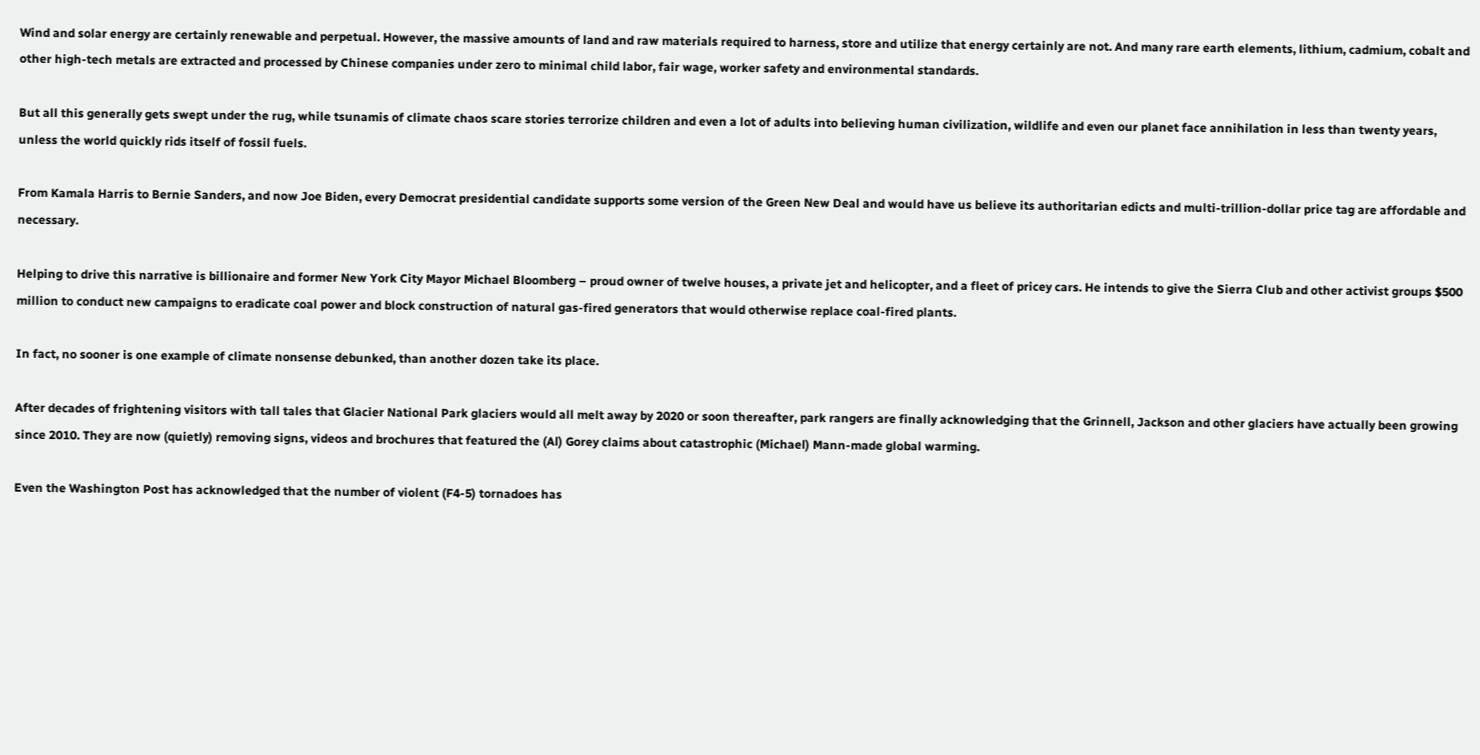Wind and solar energy are certainly renewable and perpetual. However, the massive amounts of land and raw materials required to harness, store and utilize that energy certainly are not. And many rare earth elements, lithium, cadmium, cobalt and other high-tech metals are extracted and processed by Chinese companies under zero to minimal child labor, fair wage, worker safety and environmental standards.

But all this generally gets swept under the rug, while tsunamis of climate chaos scare stories terrorize children and even a lot of adults into believing human civilization, wildlife and even our planet face annihilation in less than twenty years, unless the world quickly rids itself of fossil fuels.

From Kamala Harris to Bernie Sanders, and now Joe Biden, every Democrat presidential candidate supports some version of the Green New Deal and would have us believe its authoritarian edicts and multi-trillion-dollar price tag are affordable and necessary.

Helping to drive this narrative is billionaire and former New York City Mayor Michael Bloomberg – proud owner of twelve houses, a private jet and helicopter, and a fleet of pricey cars. He intends to give the Sierra Club and other activist groups $500 million to conduct new campaigns to eradicate coal power and block construction of natural gas-fired generators that would otherwise replace coal-fired plants.

In fact, no sooner is one example of climate nonsense debunked, than another dozen take its place.

After decades of frightening visitors with tall tales that Glacier National Park glaciers would all melt away by 2020 or soon thereafter, park rangers are finally acknowledging that the Grinnell, Jackson and other glaciers have actually been growing since 2010. They are now (quietly) removing signs, videos and brochures that featured the (Al) Gorey claims about catastrophic (Michael) Mann-made global warming.

Even the Washington Post has acknowledged that the number of violent (F4-5) tornadoes has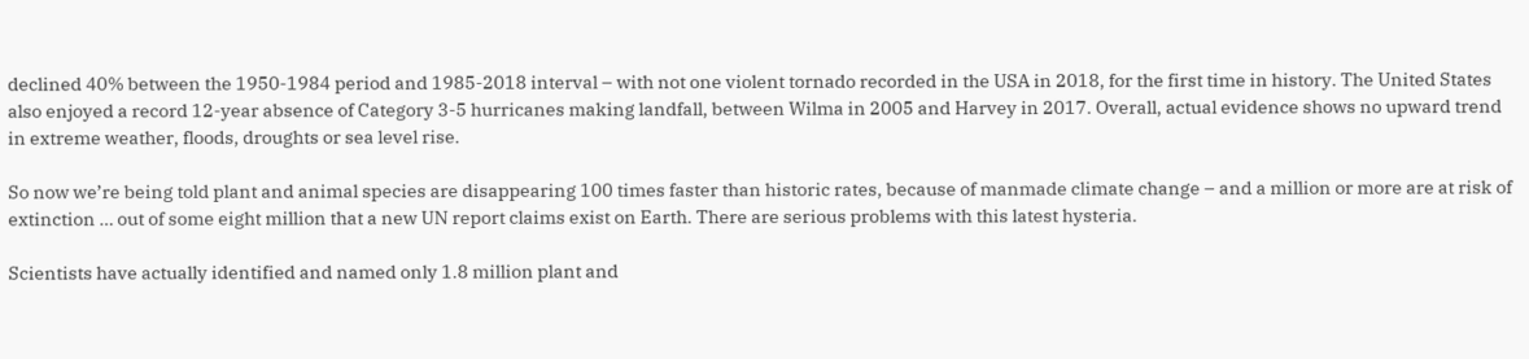declined 40% between the 1950-1984 period and 1985-2018 interval – with not one violent tornado recorded in the USA in 2018, for the first time in history. The United States also enjoyed a record 12-year absence of Category 3-5 hurricanes making landfall, between Wilma in 2005 and Harvey in 2017. Overall, actual evidence shows no upward trend in extreme weather, floods, droughts or sea level rise.

So now we’re being told plant and animal species are disappearing 100 times faster than historic rates, because of manmade climate change – and a million or more are at risk of extinction … out of some eight million that a new UN report claims exist on Earth. There are serious problems with this latest hysteria.

Scientists have actually identified and named only 1.8 million plant and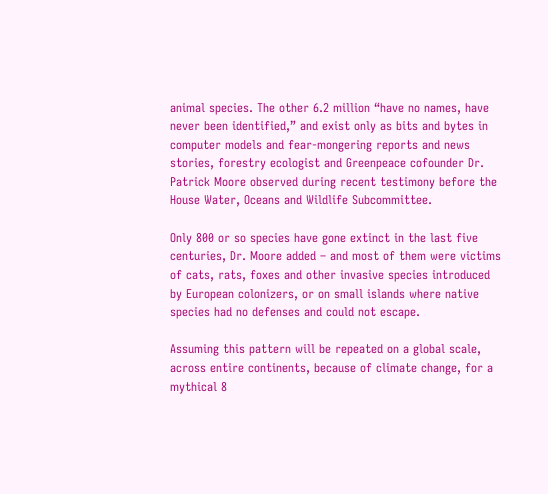animal species. The other 6.2 million “have no names, have never been identified,” and exist only as bits and bytes in computer models and fear-mongering reports and news stories, forestry ecologist and Greenpeace cofounder Dr. Patrick Moore observed during recent testimony before the House Water, Oceans and Wildlife Subcommittee.

Only 800 or so species have gone extinct in the last five centuries, Dr. Moore added – and most of them were victims of cats, rats, foxes and other invasive species introduced by European colonizers, or on small islands where native species had no defenses and could not escape.

Assuming this pattern will be repeated on a global scale, across entire continents, because of climate change, for a mythical 8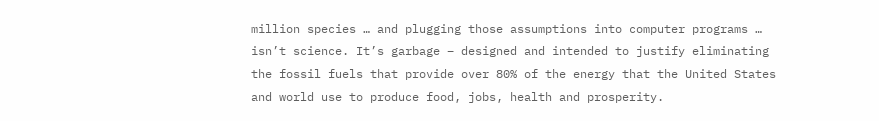million species … and plugging those assumptions into computer programs … isn’t science. It’s garbage – designed and intended to justify eliminating the fossil fuels that provide over 80% of the energy that the United States and world use to produce food, jobs, health and prosperity.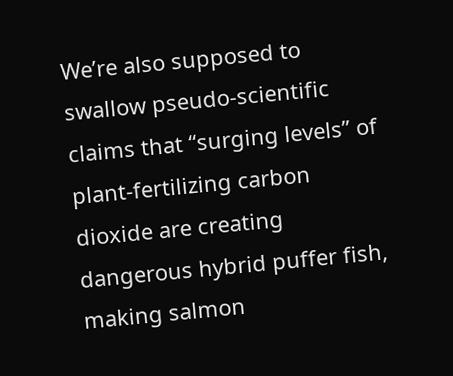We’re also supposed to swallow pseudo-scientific claims that “surging levels” of plant-fertilizing carbon dioxide are creating dangerous hybrid puffer fish, making salmon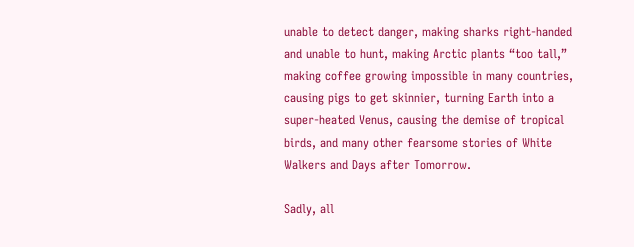unable to detect danger, making sharks right-handed and unable to hunt, making Arctic plants “too tall,” making coffee growing impossible in many countries, causing pigs to get skinnier, turning Earth into a super-heated Venus, causing the demise of tropical birds, and many other fearsome stories of White Walkers and Days after Tomorrow.

Sadly, all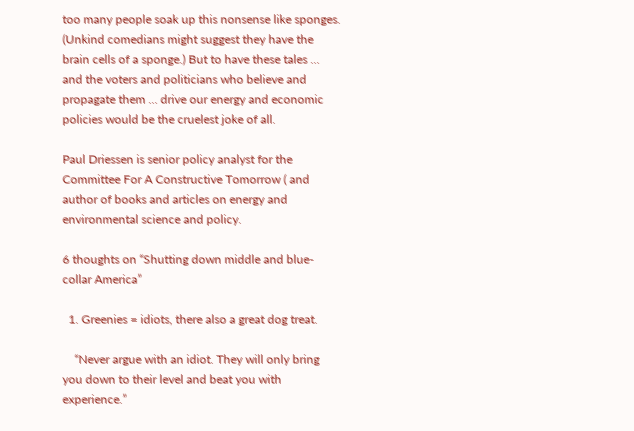too many people soak up this nonsense like sponges. (Unkind comedians might suggest they have the brain cells of a sponge.) But to have these tales … and the voters and politicians who believe and propagate them … drive our energy and economic policies would be the cruelest joke of all.

Paul Driessen is senior policy analyst for the Committee For A Constructive Tomorrow ( and author of books and articles on energy and environmental science and policy.

6 thoughts on “Shutting down middle and blue-collar America”

  1. Greenies = idiots, there also a great dog treat.

    “Never argue with an idiot. They will only bring you down to their level and beat you with experience.”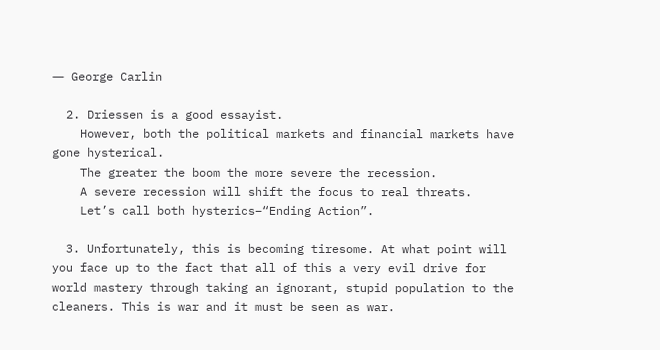― George Carlin

  2. Driessen is a good essayist.
    However, both the political markets and financial markets have gone hysterical.
    The greater the boom the more severe the recession.
    A severe recession will shift the focus to real threats.
    Let’s call both hysterics–“Ending Action”.

  3. Unfortunately, this is becoming tiresome. At what point will you face up to the fact that all of this a very evil drive for world mastery through taking an ignorant, stupid population to the cleaners. This is war and it must be seen as war.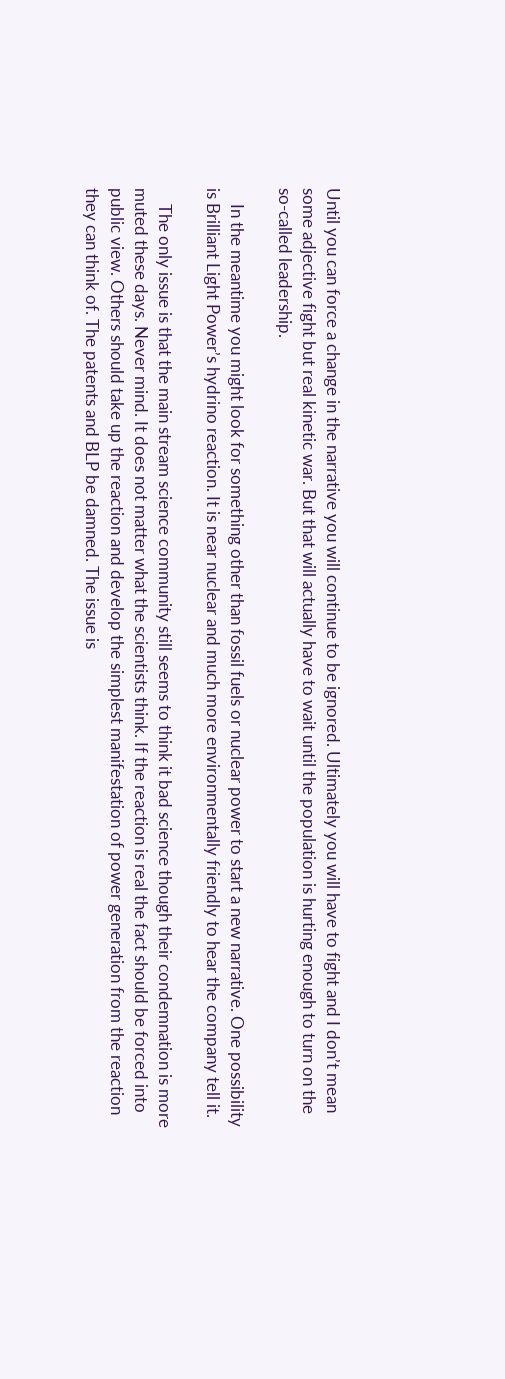Until you can force a change in the narrative you will continue to be ignored. Ultimately you will have to fight and I don’t mean some adjective fight but real kinetic war. But that will actually have to wait until the population is hurting enough to turn on the so-called leadership.

    In the meantime you might look for something other than fossil fuels or nuclear power to start a new narrative. One possibility is Brilliant Light Power’s hydrino reaction. It is near nuclear and much more environmentally friendly to hear the company tell it.

    The only issue is that the main stream science community still seems to think it bad science though their condemnation is more muted these days. Never mind. It does not matter what the scientists think. If the reaction is real the fact should be forced into public view. Others should take up the reaction and develop the simplest manifestation of power generation from the reaction they can think of. The patents and BLP be damned. The issue is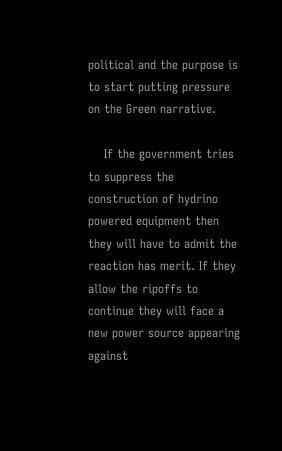political and the purpose is to start putting pressure on the Green narrative.

    If the government tries to suppress the construction of hydrino powered equipment then they will have to admit the reaction has merit. If they allow the ripoffs to continue they will face a new power source appearing against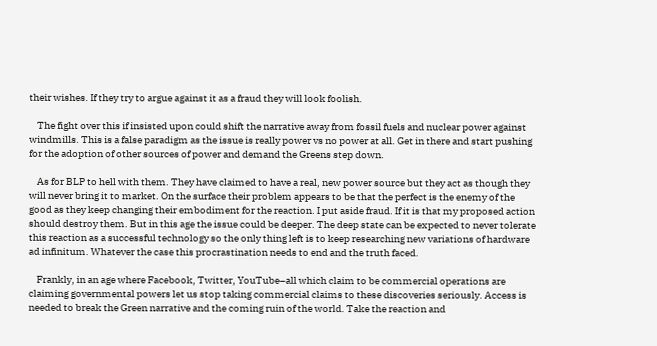their wishes. If they try to argue against it as a fraud they will look foolish.

    The fight over this if insisted upon could shift the narrative away from fossil fuels and nuclear power against windmills. This is a false paradigm as the issue is really power vs no power at all. Get in there and start pushing for the adoption of other sources of power and demand the Greens step down.

    As for BLP to hell with them. They have claimed to have a real, new power source but they act as though they will never bring it to market. On the surface their problem appears to be that the perfect is the enemy of the good as they keep changing their embodiment for the reaction. I put aside fraud. If it is that my proposed action should destroy them. But in this age the issue could be deeper. The deep state can be expected to never tolerate this reaction as a successful technology so the only thing left is to keep researching new variations of hardware ad infinitum. Whatever the case this procrastination needs to end and the truth faced.

    Frankly, in an age where Facebook, Twitter, YouTube–all which claim to be commercial operations are claiming governmental powers let us stop taking commercial claims to these discoveries seriously. Access is needed to break the Green narrative and the coming ruin of the world. Take the reaction and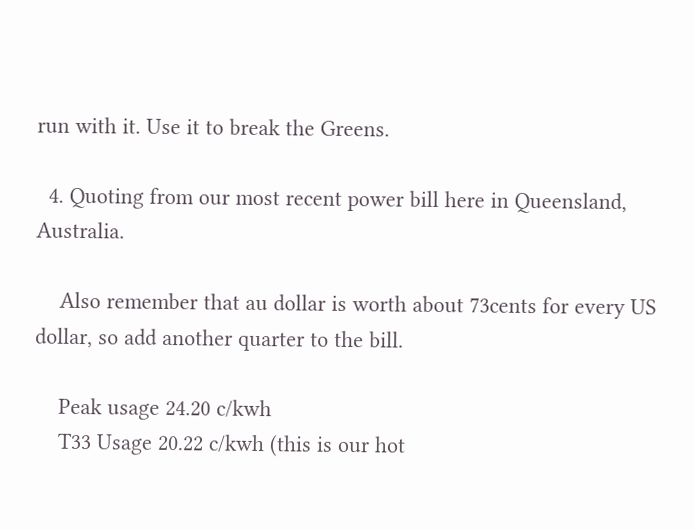run with it. Use it to break the Greens.

  4. Quoting from our most recent power bill here in Queensland, Australia.

    Also remember that au dollar is worth about 73cents for every US dollar, so add another quarter to the bill.

    Peak usage 24.20 c/kwh
    T33 Usage 20.22 c/kwh (this is our hot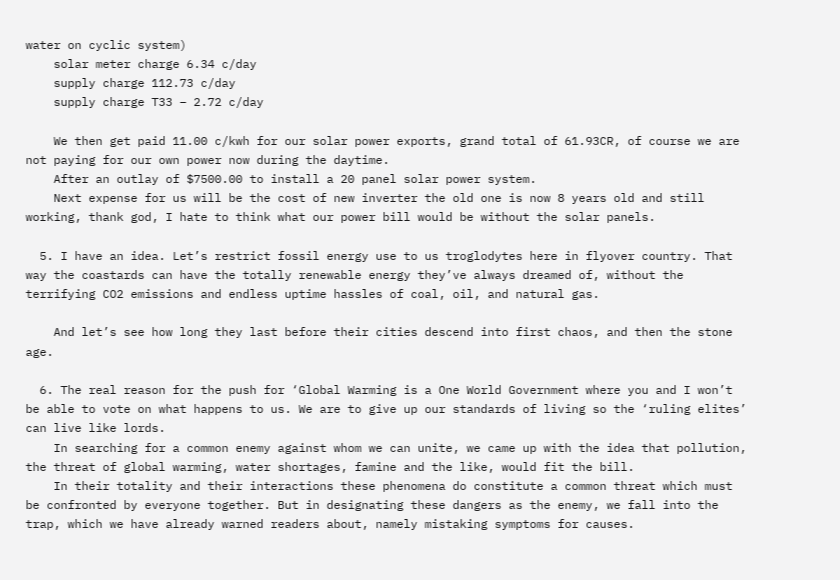water on cyclic system)
    solar meter charge 6.34 c/day
    supply charge 112.73 c/day
    supply charge T33 – 2.72 c/day

    We then get paid 11.00 c/kwh for our solar power exports, grand total of 61.93CR, of course we are not paying for our own power now during the daytime.
    After an outlay of $7500.00 to install a 20 panel solar power system.
    Next expense for us will be the cost of new inverter the old one is now 8 years old and still working, thank god, I hate to think what our power bill would be without the solar panels.

  5. I have an idea. Let’s restrict fossil energy use to us troglodytes here in flyover country. That way the coastards can have the totally renewable energy they’ve always dreamed of, without the terrifying CO2 emissions and endless uptime hassles of coal, oil, and natural gas.

    And let’s see how long they last before their cities descend into first chaos, and then the stone age.

  6. The real reason for the push for ‘Global Warming is a One World Government where you and I won’t be able to vote on what happens to us. We are to give up our standards of living so the ‘ruling elites’ can live like lords.
    In searching for a common enemy against whom we can unite, we came up with the idea that pollution, the threat of global warming, water shortages, famine and the like, would fit the bill.
    In their totality and their interactions these phenomena do constitute a common threat which must be confronted by everyone together. But in designating these dangers as the enemy, we fall into the trap, which we have already warned readers about, namely mistaking symptoms for causes.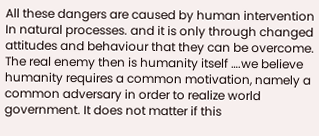All these dangers are caused by human intervention In natural processes. and it is only through changed attitudes and behaviour that they can be overcome. The real enemy then is humanity itself ….we believe humanity requires a common motivation, namely a common adversary in order to realize world government. It does not matter if this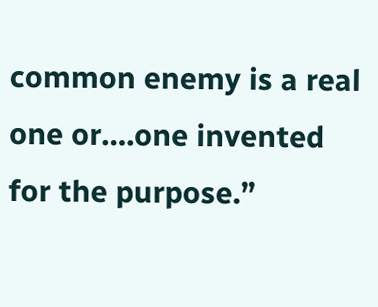common enemy is a real one or….one invented for the purpose.”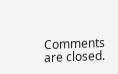Comments are closed.